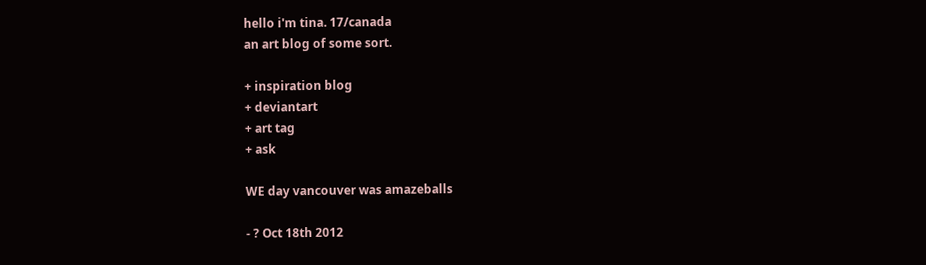hello i'm tina. 17/canada
an art blog of some sort.

+ inspiration blog
+ deviantart
+ art tag
+ ask

WE day vancouver was amazeballs

- ? Oct 18th 2012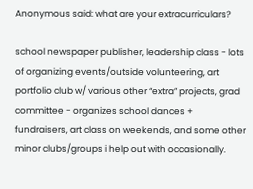Anonymous said: what are your extracurriculars?

school newspaper publisher, leadership class - lots of organizing events/outside volunteering, art portfolio club w/ various other “extra” projects, grad committee - organizes school dances + fundraisers, art class on weekends, and some other minor clubs/groups i help out with occasionally.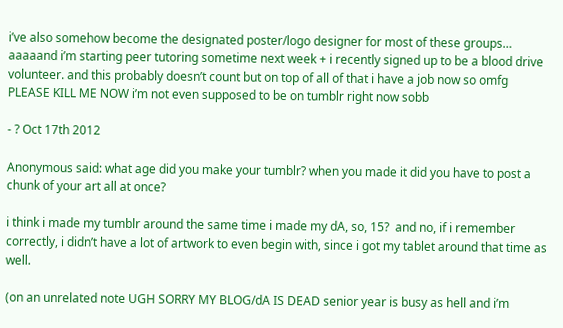i’ve also somehow become the designated poster/logo designer for most of these groups… aaaaand i’m starting peer tutoring sometime next week + i recently signed up to be a blood drive volunteer. and this probably doesn’t count but on top of all of that i have a job now so omfg PLEASE KILL ME NOW i’m not even supposed to be on tumblr right now sobb

- ? Oct 17th 2012

Anonymous said: what age did you make your tumblr? when you made it did you have to post a chunk of your art all at once?

i think i made my tumblr around the same time i made my dA, so, 15?  and no, if i remember correctly, i didn’t have a lot of artwork to even begin with, since i got my tablet around that time as well.

(on an unrelated note UGH SORRY MY BLOG/dA IS DEAD senior year is busy as hell and i’m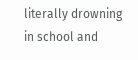literally drowning in school and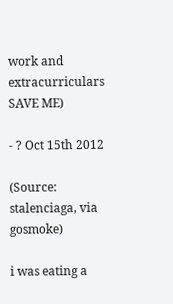work and extracurriculars SAVE ME)

- ? Oct 15th 2012

(Source: stalenciaga, via gosmoke)

i was eating a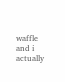waffle and i actually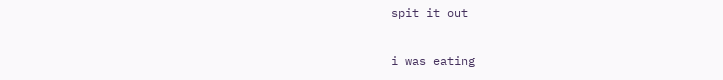spit it out

i was eating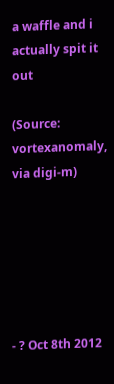a waffle and i actually spit it out

(Source: vortexanomaly, via digi-m)






- ? Oct 8th 2012